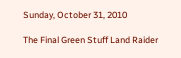Sunday, October 31, 2010

The Final Green Stuff Land Raider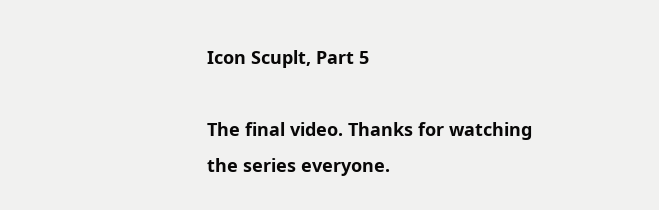Icon Scuplt, Part 5

The final video. Thanks for watching the series everyone.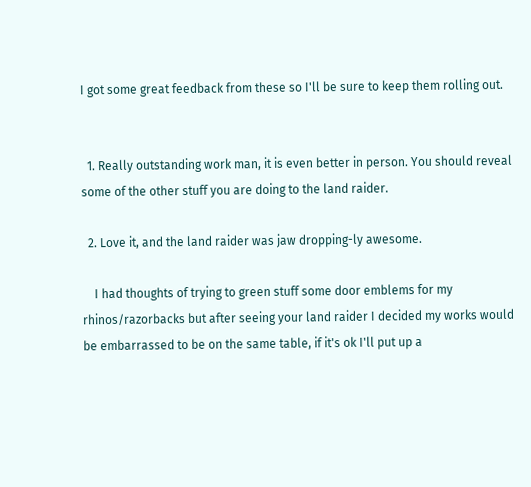I got some great feedback from these so I'll be sure to keep them rolling out.


  1. Really outstanding work man, it is even better in person. You should reveal some of the other stuff you are doing to the land raider.

  2. Love it, and the land raider was jaw dropping-ly awesome.

    I had thoughts of trying to green stuff some door emblems for my rhinos/razorbacks but after seeing your land raider I decided my works would be embarrassed to be on the same table, if it's ok I'll put up a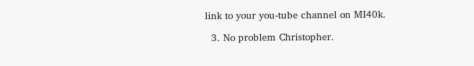link to your you-tube channel on MI40k.

  3. No problem Christopher.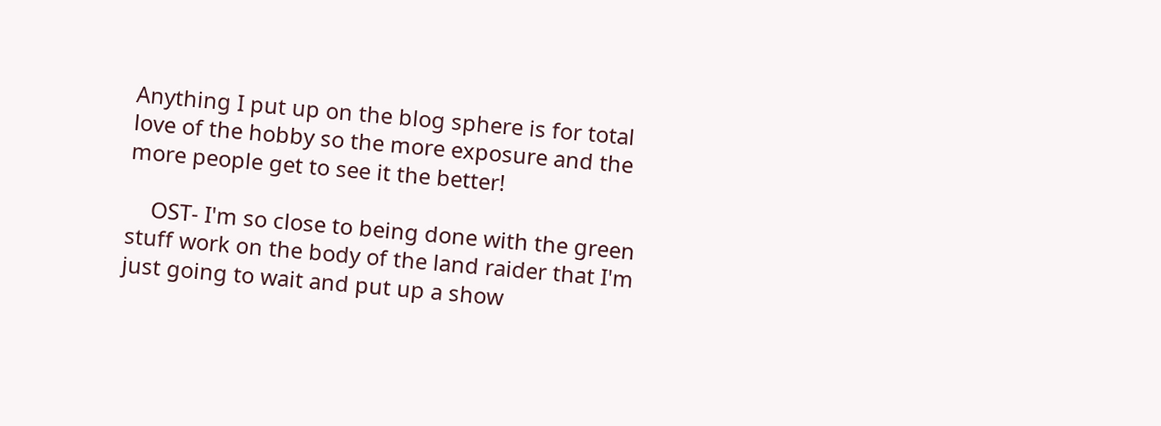Anything I put up on the blog sphere is for total love of the hobby so the more exposure and the more people get to see it the better!

    OST- I'm so close to being done with the green stuff work on the body of the land raider that I'm just going to wait and put up a show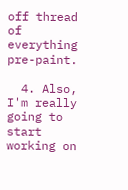off thread of everything pre-paint.

  4. Also, I'm really going to start working on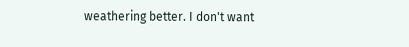weathering better. I don't want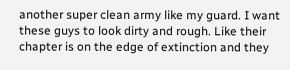another super clean army like my guard. I want these guys to look dirty and rough. Like their chapter is on the edge of extinction and they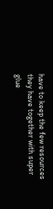have to keep the few resources they have together with super glue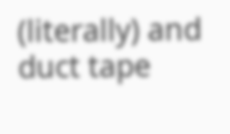(literally) and duct tape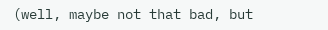(well, maybe not that bad, but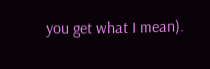you get what I mean).